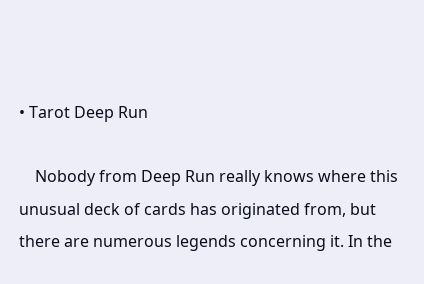• Tarot Deep Run

    Nobody from Deep Run really knows where this unusual deck of cards has originated from, but there are numerous legends concerning it. In the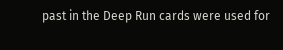past in the Deep Run cards were used for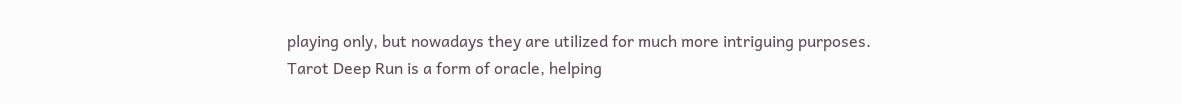playing only, but nowadays they are utilized for much more intriguing purposes. Tarot Deep Run is a form of oracle, helping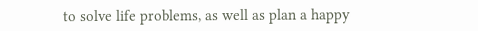to solve life problems, as well as plan a happy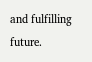and fulfilling future.